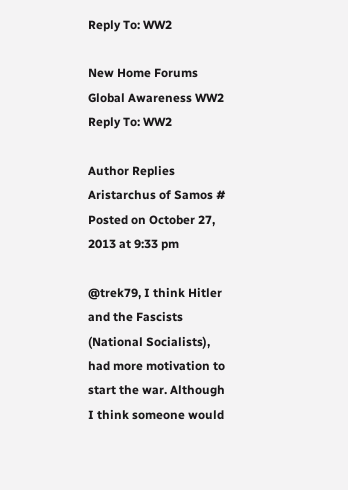Reply To: WW2

New Home Forums Global Awareness WW2 Reply To: WW2

Author Replies
Aristarchus of Samos # Posted on October 27, 2013 at 9:33 pm

@trek79, I think Hitler and the Fascists (National Socialists), had more motivation to start the war. Although I think someone would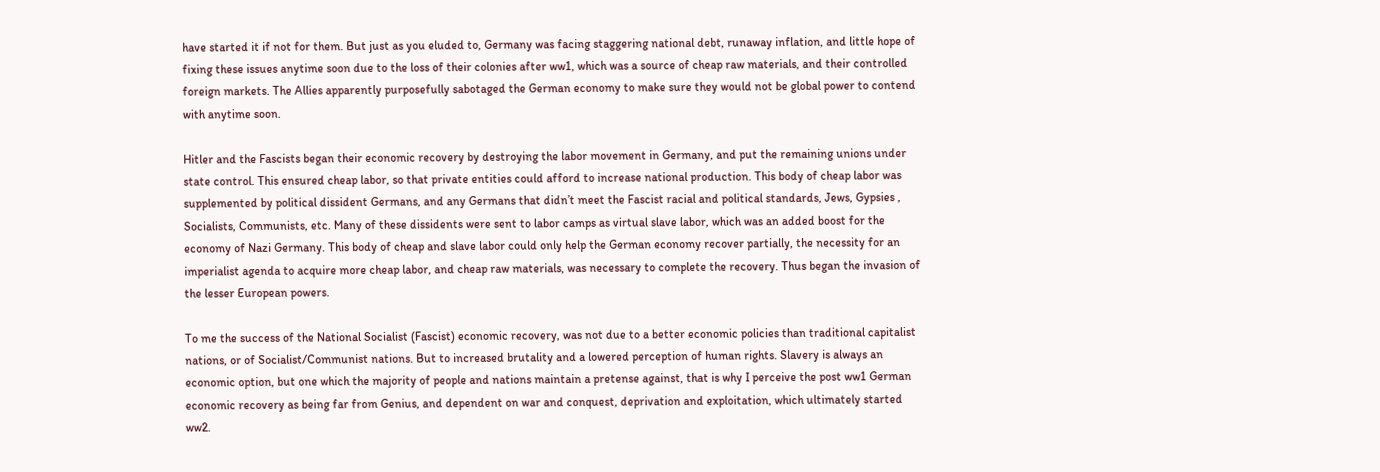have started it if not for them. But just as you eluded to, Germany was facing staggering national debt, runaway inflation, and little hope of fixing these issues anytime soon due to the loss of their colonies after ww1, which was a source of cheap raw materials, and their controlled foreign markets. The Allies apparently purposefully sabotaged the German economy to make sure they would not be global power to contend with anytime soon.

Hitler and the Fascists began their economic recovery by destroying the labor movement in Germany, and put the remaining unions under state control. This ensured cheap labor, so that private entities could afford to increase national production. This body of cheap labor was supplemented by political dissident Germans, and any Germans that didn’t meet the Fascist racial and political standards, Jews, Gypsies , Socialists, Communists, etc. Many of these dissidents were sent to labor camps as virtual slave labor, which was an added boost for the economy of Nazi Germany. This body of cheap and slave labor could only help the German economy recover partially, the necessity for an imperialist agenda to acquire more cheap labor, and cheap raw materials, was necessary to complete the recovery. Thus began the invasion of the lesser European powers.

To me the success of the National Socialist (Fascist) economic recovery, was not due to a better economic policies than traditional capitalist nations, or of Socialist/Communist nations. But to increased brutality and a lowered perception of human rights. Slavery is always an economic option, but one which the majority of people and nations maintain a pretense against, that is why I perceive the post ww1 German economic recovery as being far from Genius, and dependent on war and conquest, deprivation and exploitation, which ultimately started ww2.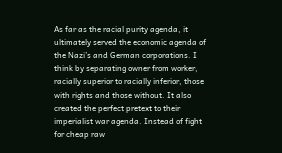As far as the racial purity agenda, it ultimately served the economic agenda of the Nazi’s and German corporations. I think by separating owner from worker, racially superior to racially inferior, those with rights and those without. It also created the perfect pretext to their imperialist war agenda. Instead of fight for cheap raw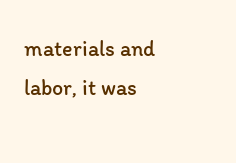materials and labor, it was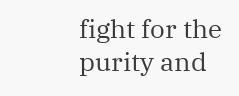fight for the purity and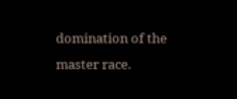domination of the master race.